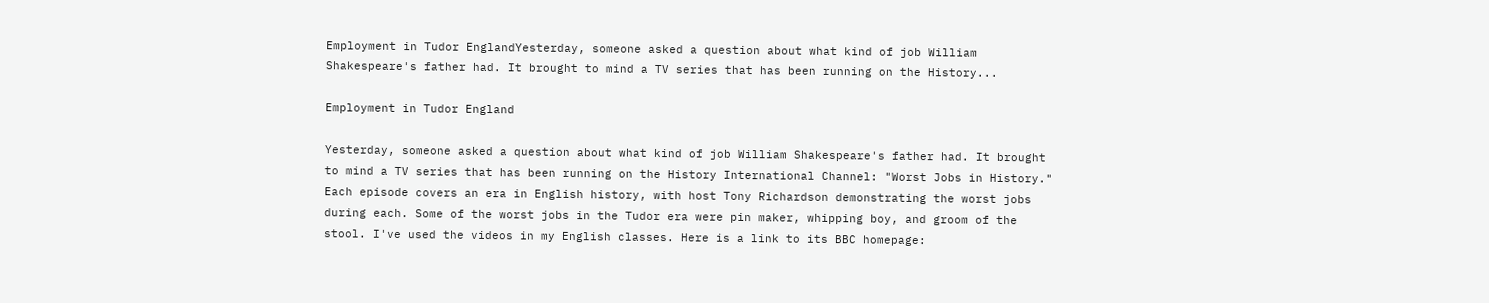Employment in Tudor EnglandYesterday, someone asked a question about what kind of job William Shakespeare's father had. It brought to mind a TV series that has been running on the History...

Employment in Tudor England

Yesterday, someone asked a question about what kind of job William Shakespeare's father had. It brought to mind a TV series that has been running on the History International Channel: "Worst Jobs in History." Each episode covers an era in English history, with host Tony Richardson demonstrating the worst jobs during each. Some of the worst jobs in the Tudor era were pin maker, whipping boy, and groom of the stool. I've used the videos in my English classes. Here is a link to its BBC homepage: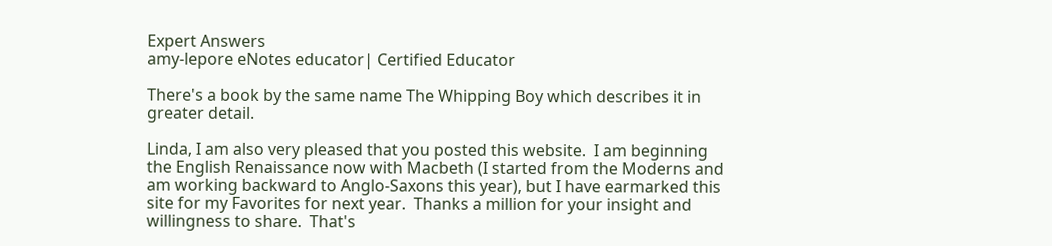Expert Answers
amy-lepore eNotes educator| Certified Educator

There's a book by the same name The Whipping Boy which describes it in greater detail.

Linda, I am also very pleased that you posted this website.  I am beginning the English Renaissance now with Macbeth (I started from the Moderns and am working backward to Anglo-Saxons this year), but I have earmarked this site for my Favorites for next year.  Thanks a million for your insight and willingness to share.  That's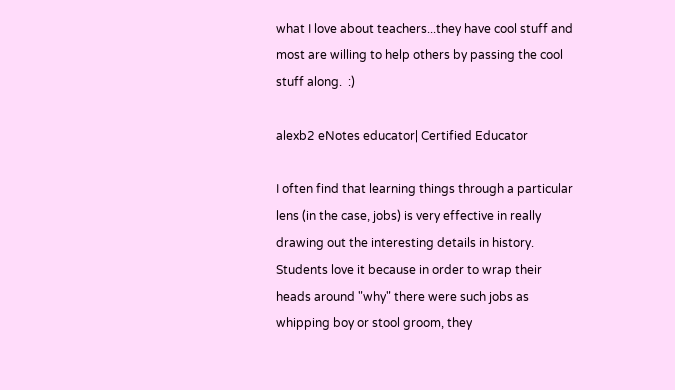what I love about teachers...they have cool stuff and most are willing to help others by passing the cool stuff along.  :)

alexb2 eNotes educator| Certified Educator

I often find that learning things through a particular lens (in the case, jobs) is very effective in really drawing out the interesting details in history. Students love it because in order to wrap their heads around "why" there were such jobs as whipping boy or stool groom, they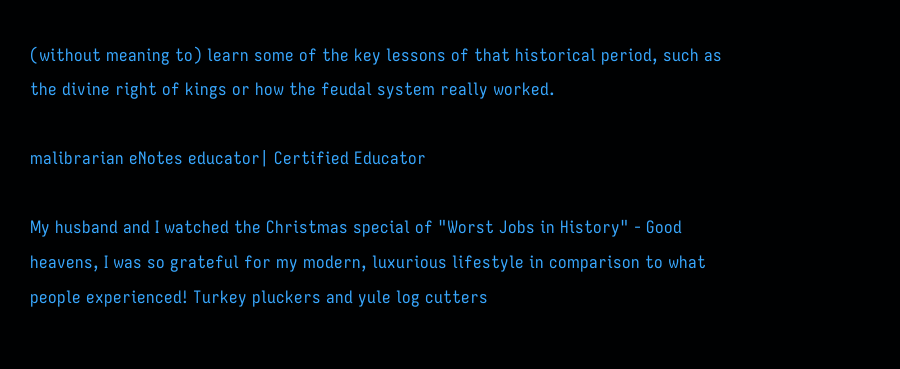(without meaning to) learn some of the key lessons of that historical period, such as the divine right of kings or how the feudal system really worked.

malibrarian eNotes educator| Certified Educator

My husband and I watched the Christmas special of "Worst Jobs in History" - Good heavens, I was so grateful for my modern, luxurious lifestyle in comparison to what people experienced! Turkey pluckers and yule log cutters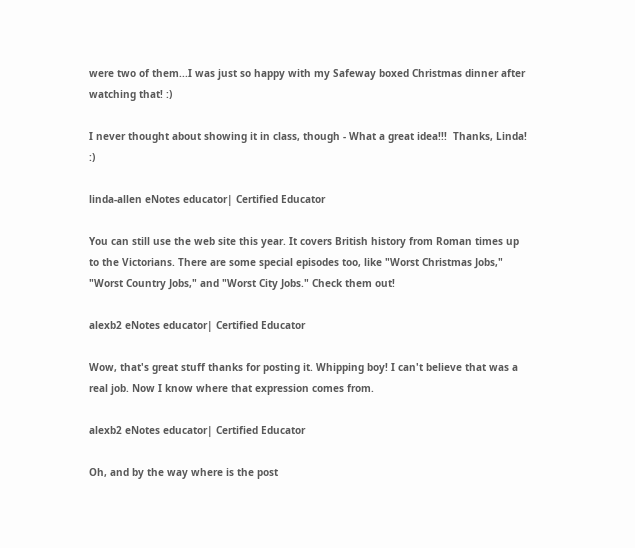were two of them...I was just so happy with my Safeway boxed Christmas dinner after watching that! :)

I never thought about showing it in class, though - What a great idea!!!  Thanks, Linda! :)

linda-allen eNotes educator| Certified Educator

You can still use the web site this year. It covers British history from Roman times up to the Victorians. There are some special episodes too, like "Worst Christmas Jobs," "Worst Country Jobs," and "Worst City Jobs." Check them out!

alexb2 eNotes educator| Certified Educator

Wow, that's great stuff thanks for posting it. Whipping boy! I can't believe that was a real job. Now I know where that expression comes from.

alexb2 eNotes educator| Certified Educator

Oh, and by the way where is the post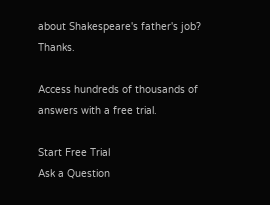about Shakespeare's father's job? Thanks.

Access hundreds of thousands of answers with a free trial.

Start Free Trial
Ask a Question